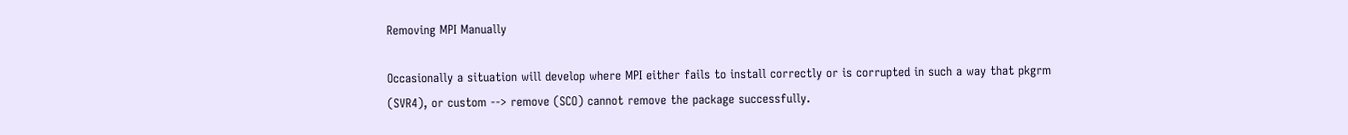Removing MPI Manually

Occasionally a situation will develop where MPI either fails to install correctly or is corrupted in such a way that pkgrm (SVR4), or custom --> remove (SCO) cannot remove the package successfully.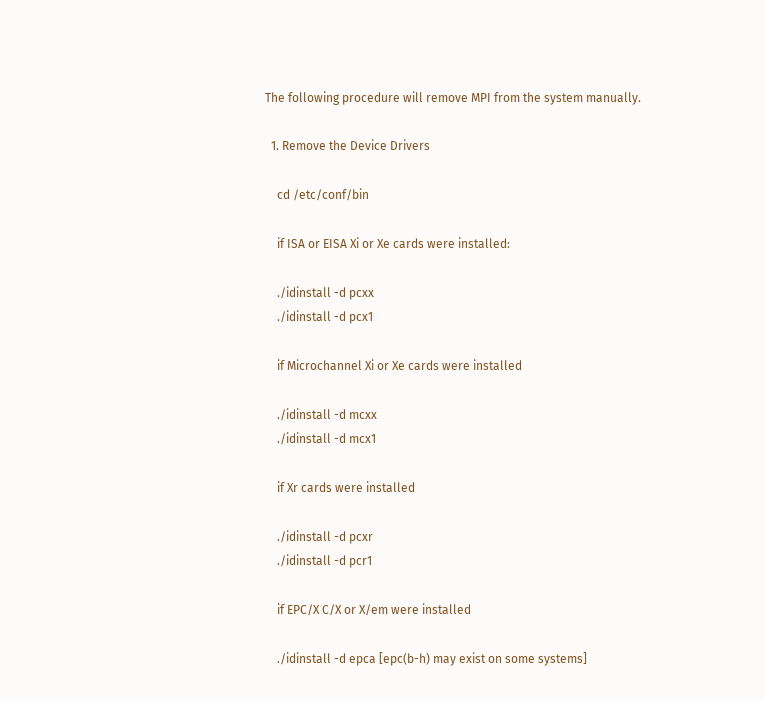The following procedure will remove MPI from the system manually.

  1. Remove the Device Drivers

    cd /etc/conf/bin

    if ISA or EISA Xi or Xe cards were installed:

    ./idinstall -d pcxx
    ./idinstall -d pcx1

    if Microchannel Xi or Xe cards were installed

    ./idinstall -d mcxx
    ./idinstall -d mcx1

    if Xr cards were installed

    ./idinstall -d pcxr
    ./idinstall -d pcr1

    if EPC/X C/X or X/em were installed

    ./idinstall -d epca [epc(b-h) may exist on some systems]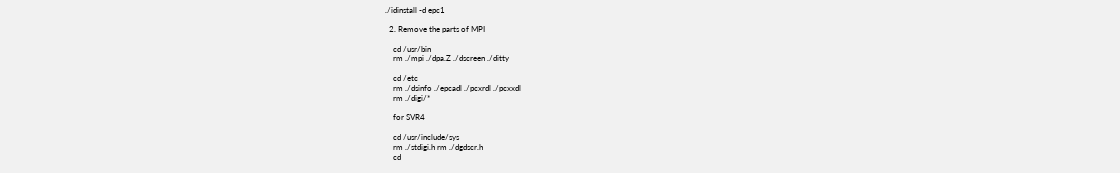./idinstall -d epc1

  2. Remove the parts of MPI

    cd /usr/bin
    rm ./mpi ./dpa.Z ./dscreen ./ditty

    cd /etc
    rm ./dsinfo ./epcadl ./pcxrdl ./pcxxdl
    rm ./digi/*

    for SVR4

    cd /usr/include/sys
    rm ./stdigi.h rm ./dgdscr.h
    cd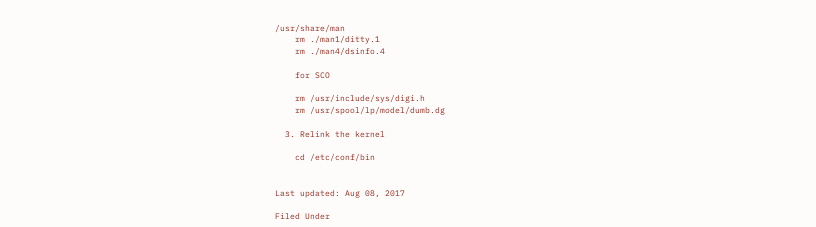/usr/share/man
    rm ./man1/ditty.1
    rm ./man4/dsinfo.4

    for SCO

    rm /usr/include/sys/digi.h
    rm /usr/spool/lp/model/dumb.dg

  3. Relink the kernel

    cd /etc/conf/bin


Last updated: Aug 08, 2017

Filed Under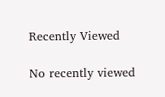Recently Viewed

No recently viewed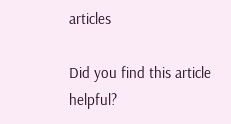articles

Did you find this article helpful?